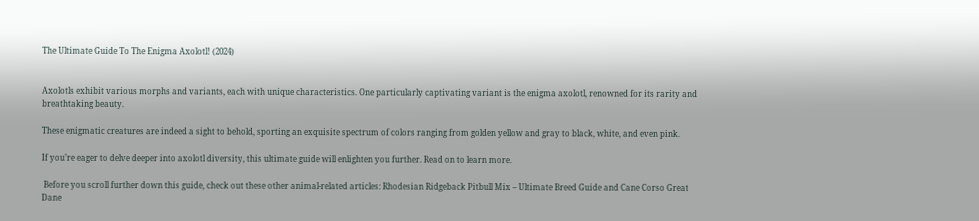The Ultimate Guide To The Enigma Axolotl! (2024)


Axolotls exhibit various morphs and variants, each with unique characteristics. One particularly captivating variant is the enigma axolotl, renowned for its rarity and breathtaking beauty.

These enigmatic creatures are indeed a sight to behold, sporting an exquisite spectrum of colors ranging from golden yellow and gray to black, white, and even pink.

If you’re eager to delve deeper into axolotl diversity, this ultimate guide will enlighten you further. Read on to learn more.

 Before you scroll further down this guide, check out these other animal-related articles: Rhodesian Ridgeback Pitbull Mix – Ultimate Breed Guide and Cane Corso Great Dane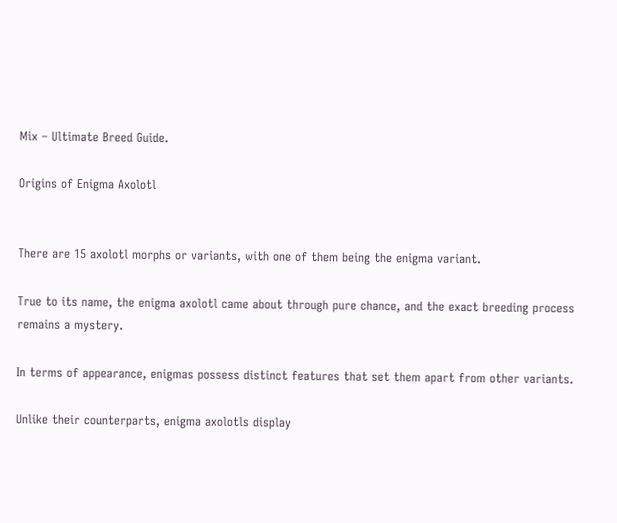Mix – Ultimate Breed Guide.

Origins of Enigma Axolotl


There are 15 axolotl morphs or variants, with one of them being the enigma variant.

True to its name, the enigma axolotl came about through pure chance, and the exact breeding process remains a mystery.

In terms of appearance, enigmas possess distinct features that set them apart from other variants.

Unlike their counterparts, enigma axolotls display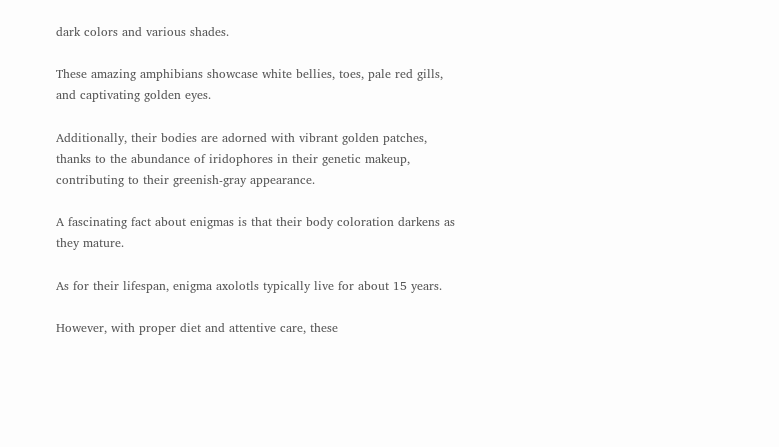dark colors and various shades.

These amazing amphibians showcase white bellies, toes, pale red gills, and captivating golden eyes.

Additionally, their bodies are adorned with vibrant golden patches, thanks to the abundance of iridophores in their genetic makeup, contributing to their greenish-gray appearance.

A fascinating fact about enigmas is that their body coloration darkens as they mature.

As for their lifespan, enigma axolotls typically live for about 15 years.

However, with proper diet and attentive care, these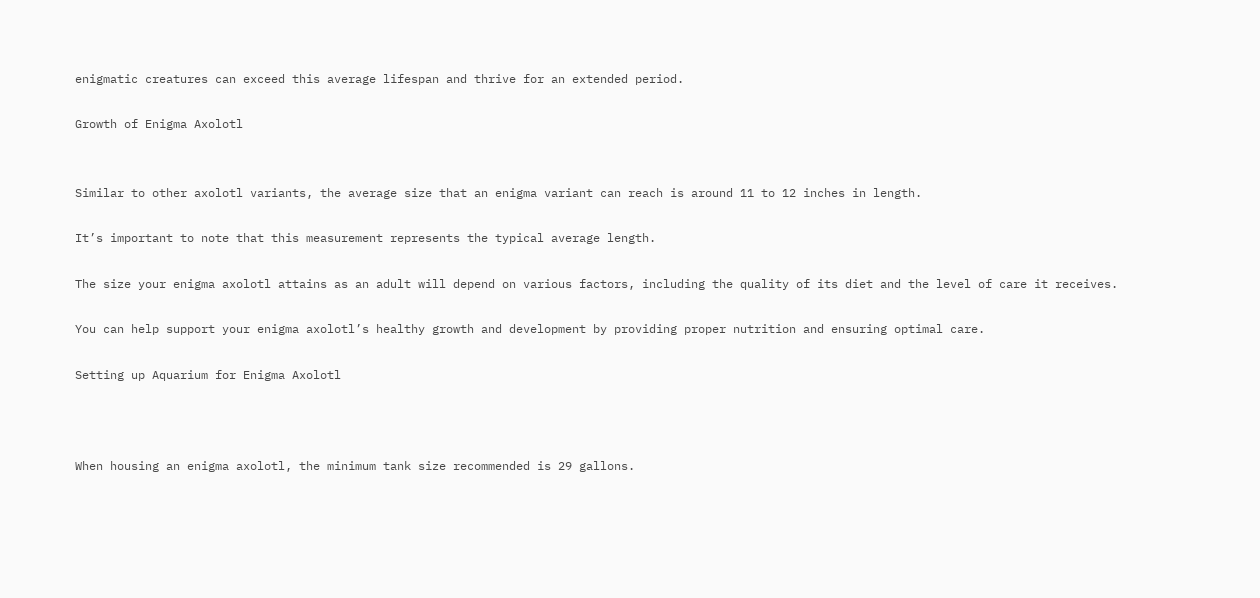enigmatic creatures can exceed this average lifespan and thrive for an extended period.

Growth of Enigma Axolotl


Similar to other axolotl variants, the average size that an enigma variant can reach is around 11 to 12 inches in length.

It’s important to note that this measurement represents the typical average length.

The size your enigma axolotl attains as an adult will depend on various factors, including the quality of its diet and the level of care it receives.

You can help support your enigma axolotl’s healthy growth and development by providing proper nutrition and ensuring optimal care.

Setting up Aquarium for Enigma Axolotl



When housing an enigma axolotl, the minimum tank size recommended is 29 gallons.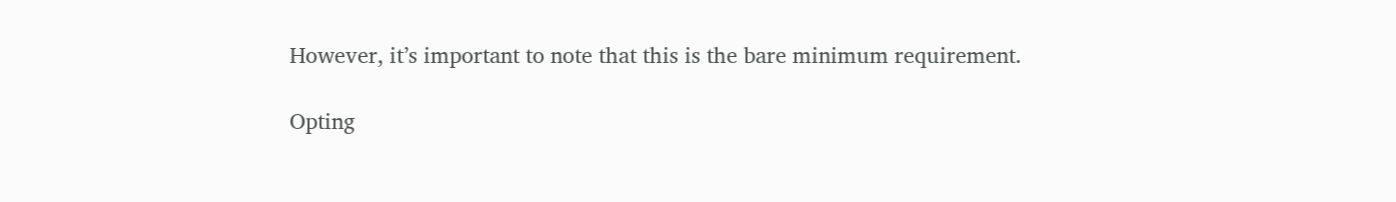However, it’s important to note that this is the bare minimum requirement.

Opting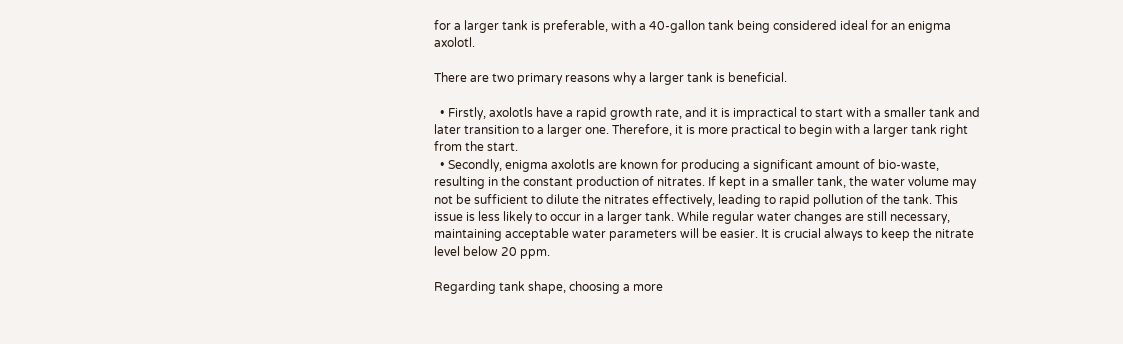for a larger tank is preferable, with a 40-gallon tank being considered ideal for an enigma axolotl.

There are two primary reasons why a larger tank is beneficial.

  • Firstly, axolotls have a rapid growth rate, and it is impractical to start with a smaller tank and later transition to a larger one. Therefore, it is more practical to begin with a larger tank right from the start.
  • Secondly, enigma axolotls are known for producing a significant amount of bio-waste, resulting in the constant production of nitrates. If kept in a smaller tank, the water volume may not be sufficient to dilute the nitrates effectively, leading to rapid pollution of the tank. This issue is less likely to occur in a larger tank. While regular water changes are still necessary, maintaining acceptable water parameters will be easier. It is crucial always to keep the nitrate level below 20 ppm.

Regarding tank shape, choosing a more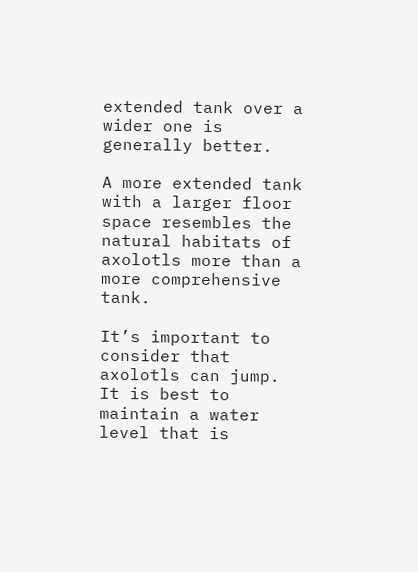extended tank over a wider one is generally better.

A more extended tank with a larger floor space resembles the natural habitats of axolotls more than a more comprehensive tank.

It’s important to consider that axolotls can jump. It is best to maintain a water level that is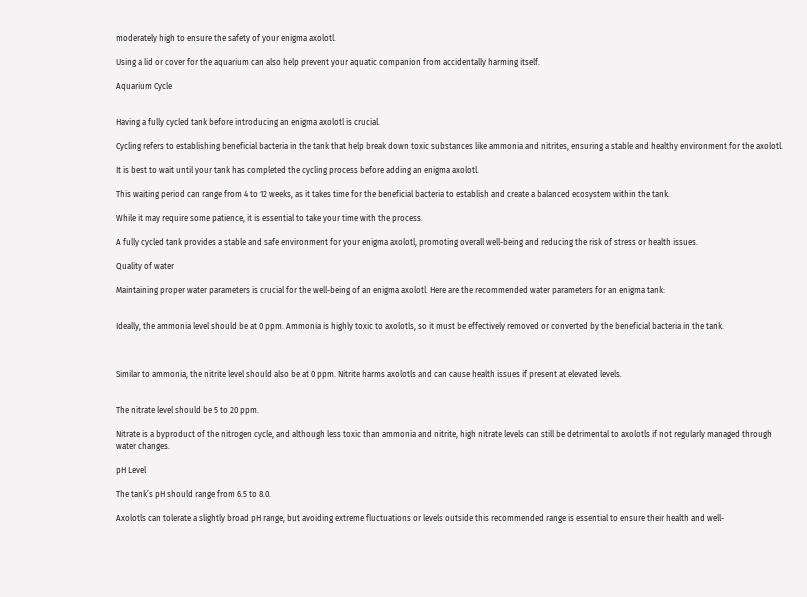moderately high to ensure the safety of your enigma axolotl.

Using a lid or cover for the aquarium can also help prevent your aquatic companion from accidentally harming itself.

Aquarium Cycle


Having a fully cycled tank before introducing an enigma axolotl is crucial.

Cycling refers to establishing beneficial bacteria in the tank that help break down toxic substances like ammonia and nitrites, ensuring a stable and healthy environment for the axolotl.

It is best to wait until your tank has completed the cycling process before adding an enigma axolotl.

This waiting period can range from 4 to 12 weeks, as it takes time for the beneficial bacteria to establish and create a balanced ecosystem within the tank.

While it may require some patience, it is essential to take your time with the process.

A fully cycled tank provides a stable and safe environment for your enigma axolotl, promoting overall well-being and reducing the risk of stress or health issues.

Quality of water

Maintaining proper water parameters is crucial for the well-being of an enigma axolotl. Here are the recommended water parameters for an enigma tank:


Ideally, the ammonia level should be at 0 ppm. Ammonia is highly toxic to axolotls, so it must be effectively removed or converted by the beneficial bacteria in the tank.



Similar to ammonia, the nitrite level should also be at 0 ppm. Nitrite harms axolotls and can cause health issues if present at elevated levels.


The nitrate level should be 5 to 20 ppm.

Nitrate is a byproduct of the nitrogen cycle, and although less toxic than ammonia and nitrite, high nitrate levels can still be detrimental to axolotls if not regularly managed through water changes.

pH Level

The tank’s pH should range from 6.5 to 8.0.

Axolotls can tolerate a slightly broad pH range, but avoiding extreme fluctuations or levels outside this recommended range is essential to ensure their health and well-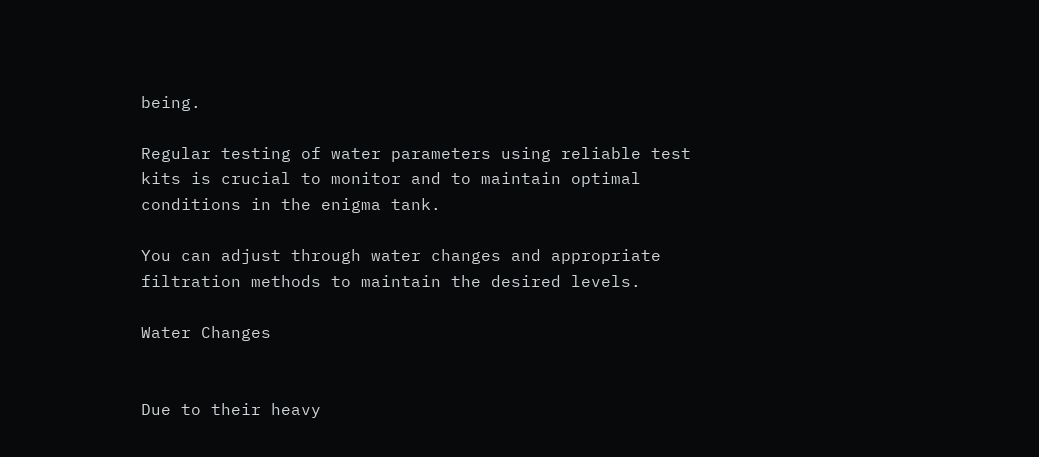being.

Regular testing of water parameters using reliable test kits is crucial to monitor and to maintain optimal conditions in the enigma tank.

You can adjust through water changes and appropriate filtration methods to maintain the desired levels.

Water Changes


Due to their heavy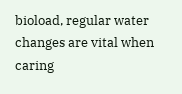bioload, regular water changes are vital when caring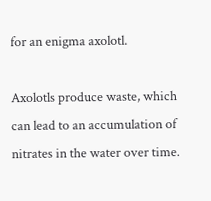for an enigma axolotl.

Axolotls produce waste, which can lead to an accumulation of nitrates in the water over time.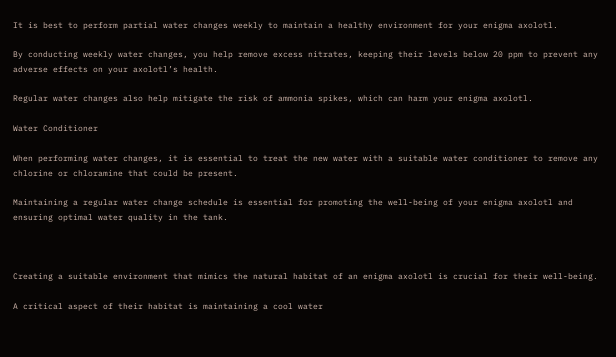It is best to perform partial water changes weekly to maintain a healthy environment for your enigma axolotl.

By conducting weekly water changes, you help remove excess nitrates, keeping their levels below 20 ppm to prevent any adverse effects on your axolotl’s health.

Regular water changes also help mitigate the risk of ammonia spikes, which can harm your enigma axolotl.

Water Conditioner

When performing water changes, it is essential to treat the new water with a suitable water conditioner to remove any chlorine or chloramine that could be present.

Maintaining a regular water change schedule is essential for promoting the well-being of your enigma axolotl and ensuring optimal water quality in the tank.



Creating a suitable environment that mimics the natural habitat of an enigma axolotl is crucial for their well-being.

A critical aspect of their habitat is maintaining a cool water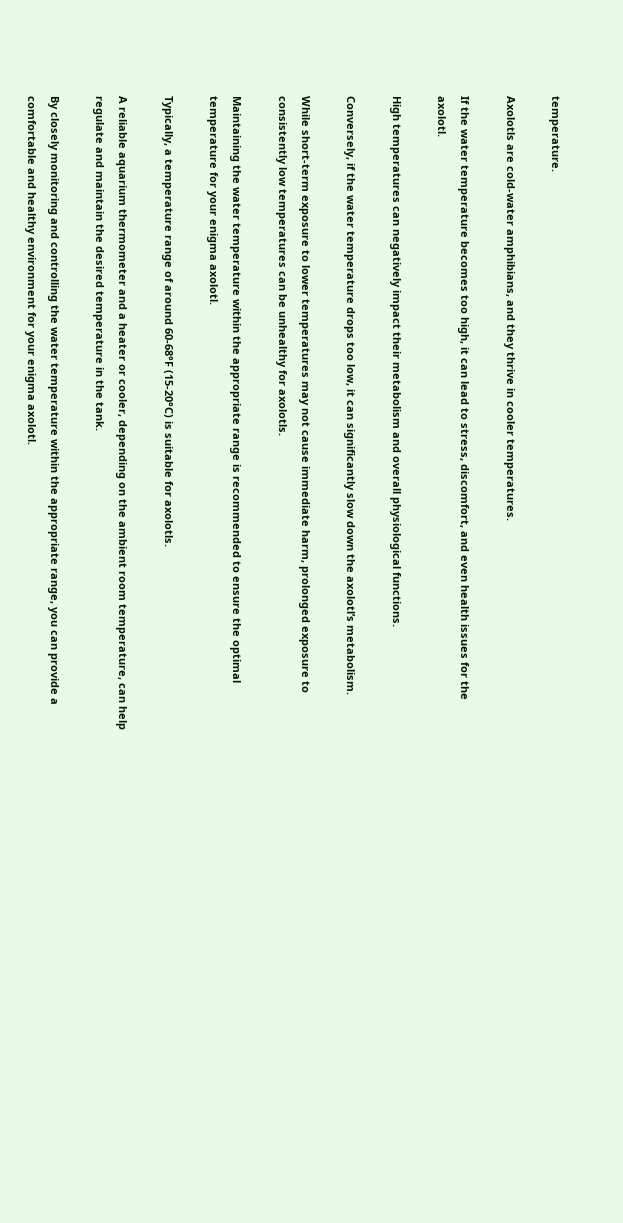temperature.

Axolotls are cold-water amphibians, and they thrive in cooler temperatures.

If the water temperature becomes too high, it can lead to stress, discomfort, and even health issues for the axolotl.

High temperatures can negatively impact their metabolism and overall physiological functions.

Conversely, if the water temperature drops too low, it can significantly slow down the axolotl’s metabolism.

While short-term exposure to lower temperatures may not cause immediate harm, prolonged exposure to consistently low temperatures can be unhealthy for axolotls.

Maintaining the water temperature within the appropriate range is recommended to ensure the optimal temperature for your enigma axolotl.

Typically, a temperature range of around 60-68°F (15-20°C) is suitable for axolotls.

A reliable aquarium thermometer and a heater or cooler, depending on the ambient room temperature, can help regulate and maintain the desired temperature in the tank.

By closely monitoring and controlling the water temperature within the appropriate range, you can provide a comfortable and healthy environment for your enigma axolotl.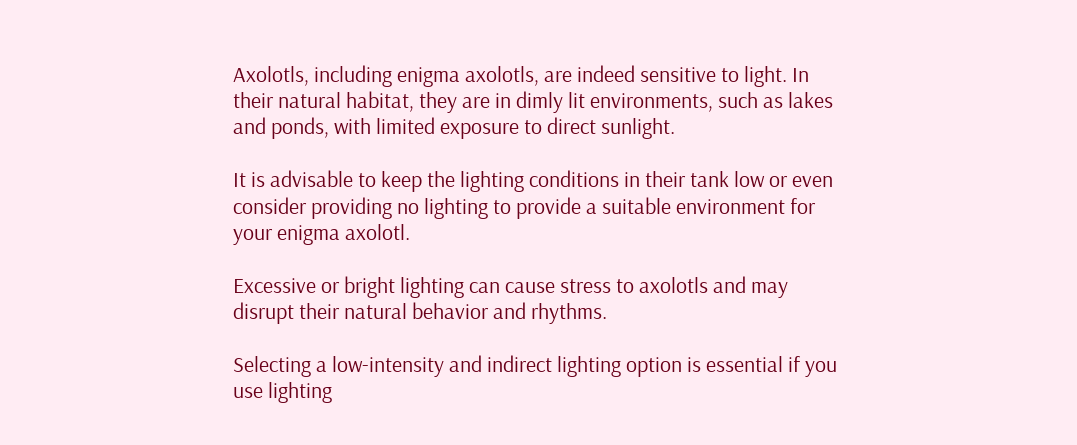Axolotls, including enigma axolotls, are indeed sensitive to light. In their natural habitat, they are in dimly lit environments, such as lakes and ponds, with limited exposure to direct sunlight.

It is advisable to keep the lighting conditions in their tank low or even consider providing no lighting to provide a suitable environment for your enigma axolotl.

Excessive or bright lighting can cause stress to axolotls and may disrupt their natural behavior and rhythms.

Selecting a low-intensity and indirect lighting option is essential if you use lighting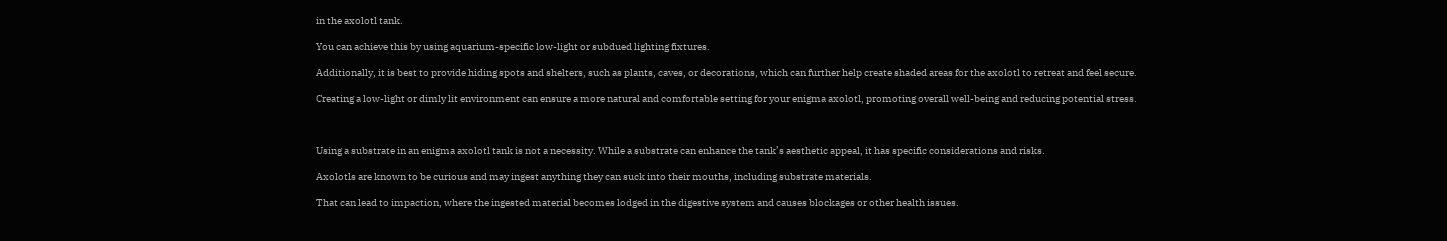in the axolotl tank.

You can achieve this by using aquarium-specific low-light or subdued lighting fixtures.

Additionally, it is best to provide hiding spots and shelters, such as plants, caves, or decorations, which can further help create shaded areas for the axolotl to retreat and feel secure.

Creating a low-light or dimly lit environment can ensure a more natural and comfortable setting for your enigma axolotl, promoting overall well-being and reducing potential stress.



Using a substrate in an enigma axolotl tank is not a necessity. While a substrate can enhance the tank’s aesthetic appeal, it has specific considerations and risks.

Axolotls are known to be curious and may ingest anything they can suck into their mouths, including substrate materials.

That can lead to impaction, where the ingested material becomes lodged in the digestive system and causes blockages or other health issues.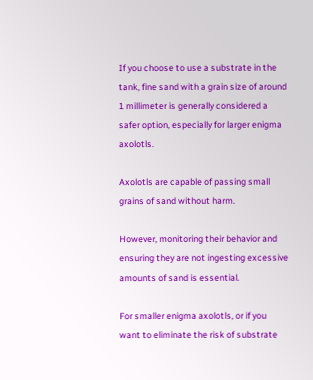If you choose to use a substrate in the tank, fine sand with a grain size of around 1 millimeter is generally considered a safer option, especially for larger enigma axolotls.

Axolotls are capable of passing small grains of sand without harm.

However, monitoring their behavior and ensuring they are not ingesting excessive amounts of sand is essential.

For smaller enigma axolotls, or if you want to eliminate the risk of substrate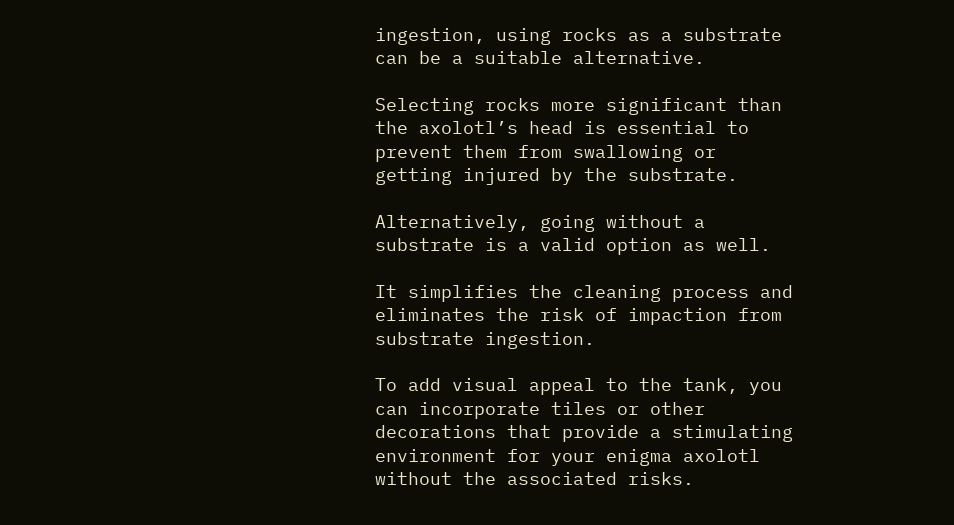ingestion, using rocks as a substrate can be a suitable alternative.

Selecting rocks more significant than the axolotl’s head is essential to prevent them from swallowing or getting injured by the substrate.

Alternatively, going without a substrate is a valid option as well.

It simplifies the cleaning process and eliminates the risk of impaction from substrate ingestion.

To add visual appeal to the tank, you can incorporate tiles or other decorations that provide a stimulating environment for your enigma axolotl without the associated risks.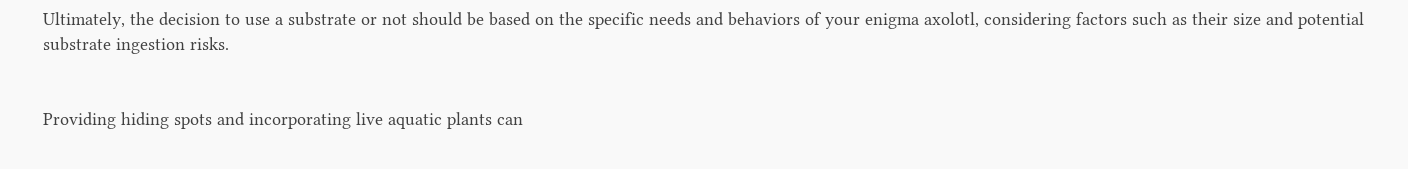Ultimately, the decision to use a substrate or not should be based on the specific needs and behaviors of your enigma axolotl, considering factors such as their size and potential substrate ingestion risks.


Providing hiding spots and incorporating live aquatic plants can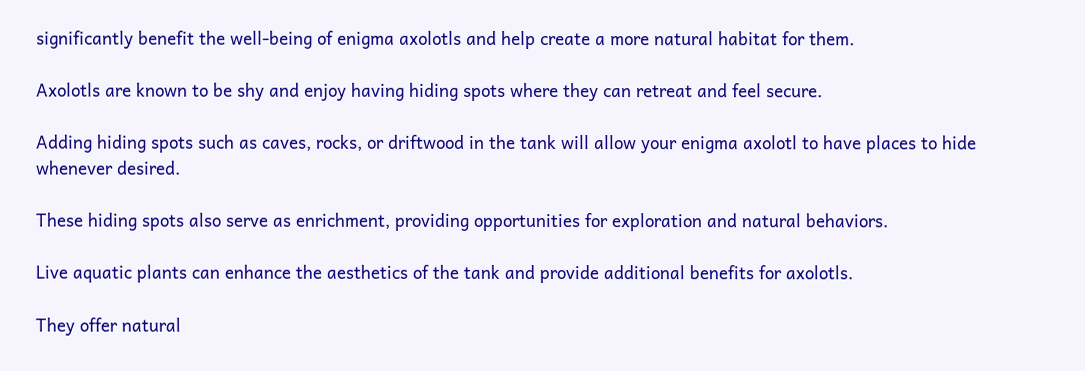significantly benefit the well-being of enigma axolotls and help create a more natural habitat for them.

Axolotls are known to be shy and enjoy having hiding spots where they can retreat and feel secure.

Adding hiding spots such as caves, rocks, or driftwood in the tank will allow your enigma axolotl to have places to hide whenever desired.

These hiding spots also serve as enrichment, providing opportunities for exploration and natural behaviors.

Live aquatic plants can enhance the aesthetics of the tank and provide additional benefits for axolotls.

They offer natural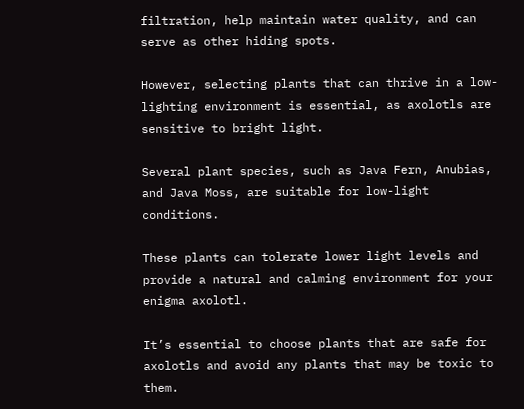filtration, help maintain water quality, and can serve as other hiding spots.

However, selecting plants that can thrive in a low-lighting environment is essential, as axolotls are sensitive to bright light.

Several plant species, such as Java Fern, Anubias, and Java Moss, are suitable for low-light conditions.

These plants can tolerate lower light levels and provide a natural and calming environment for your enigma axolotl.

It’s essential to choose plants that are safe for axolotls and avoid any plants that may be toxic to them.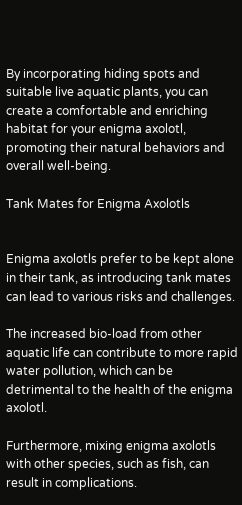By incorporating hiding spots and suitable live aquatic plants, you can create a comfortable and enriching habitat for your enigma axolotl, promoting their natural behaviors and overall well-being.

Tank Mates for Enigma Axolotls


Enigma axolotls prefer to be kept alone in their tank, as introducing tank mates can lead to various risks and challenges.

The increased bio-load from other aquatic life can contribute to more rapid water pollution, which can be detrimental to the health of the enigma axolotl.

Furthermore, mixing enigma axolotls with other species, such as fish, can result in complications.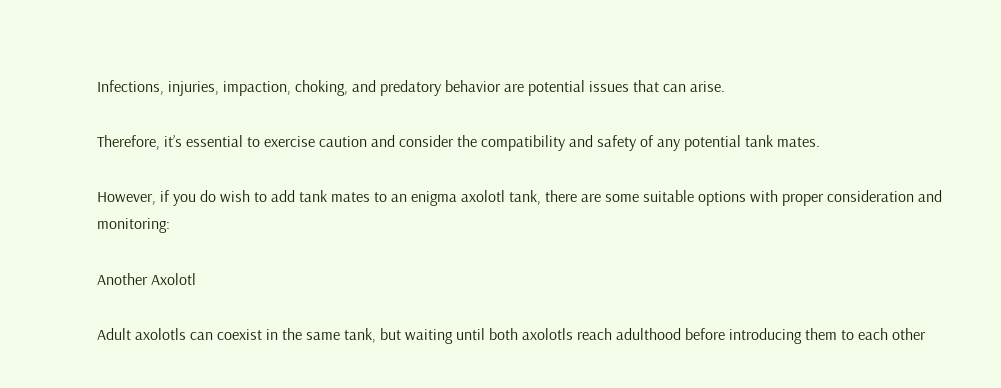Infections, injuries, impaction, choking, and predatory behavior are potential issues that can arise.

Therefore, it’s essential to exercise caution and consider the compatibility and safety of any potential tank mates.

However, if you do wish to add tank mates to an enigma axolotl tank, there are some suitable options with proper consideration and monitoring:

Another Axolotl

Adult axolotls can coexist in the same tank, but waiting until both axolotls reach adulthood before introducing them to each other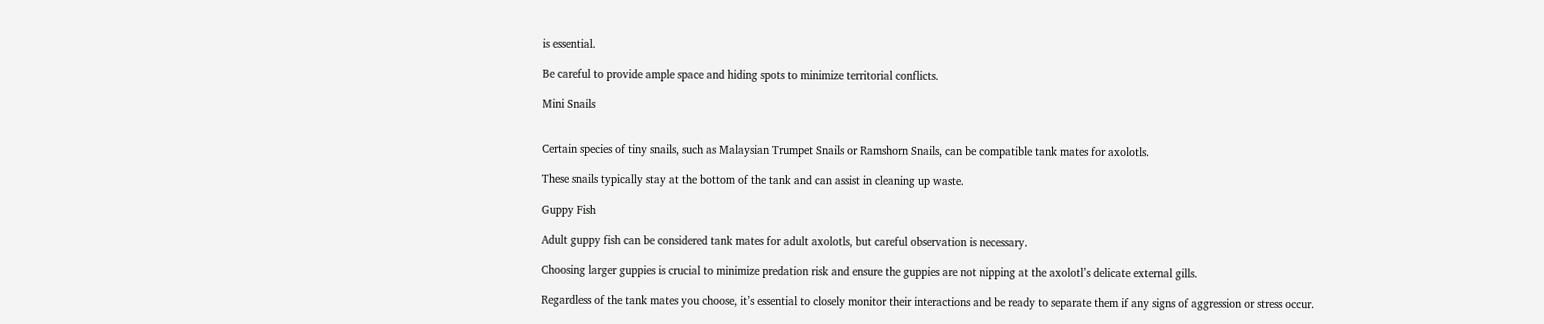is essential.

Be careful to provide ample space and hiding spots to minimize territorial conflicts.

Mini Snails


Certain species of tiny snails, such as Malaysian Trumpet Snails or Ramshorn Snails, can be compatible tank mates for axolotls.

These snails typically stay at the bottom of the tank and can assist in cleaning up waste.

Guppy Fish

Adult guppy fish can be considered tank mates for adult axolotls, but careful observation is necessary.

Choosing larger guppies is crucial to minimize predation risk and ensure the guppies are not nipping at the axolotl’s delicate external gills.

Regardless of the tank mates you choose, it’s essential to closely monitor their interactions and be ready to separate them if any signs of aggression or stress occur.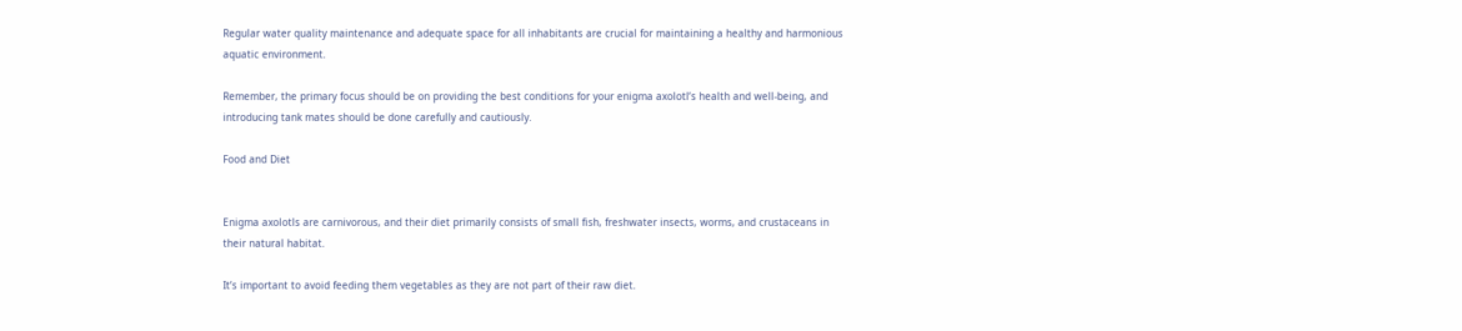Regular water quality maintenance and adequate space for all inhabitants are crucial for maintaining a healthy and harmonious aquatic environment.

Remember, the primary focus should be on providing the best conditions for your enigma axolotl’s health and well-being, and introducing tank mates should be done carefully and cautiously.

Food and Diet


Enigma axolotls are carnivorous, and their diet primarily consists of small fish, freshwater insects, worms, and crustaceans in their natural habitat.

It’s important to avoid feeding them vegetables as they are not part of their raw diet.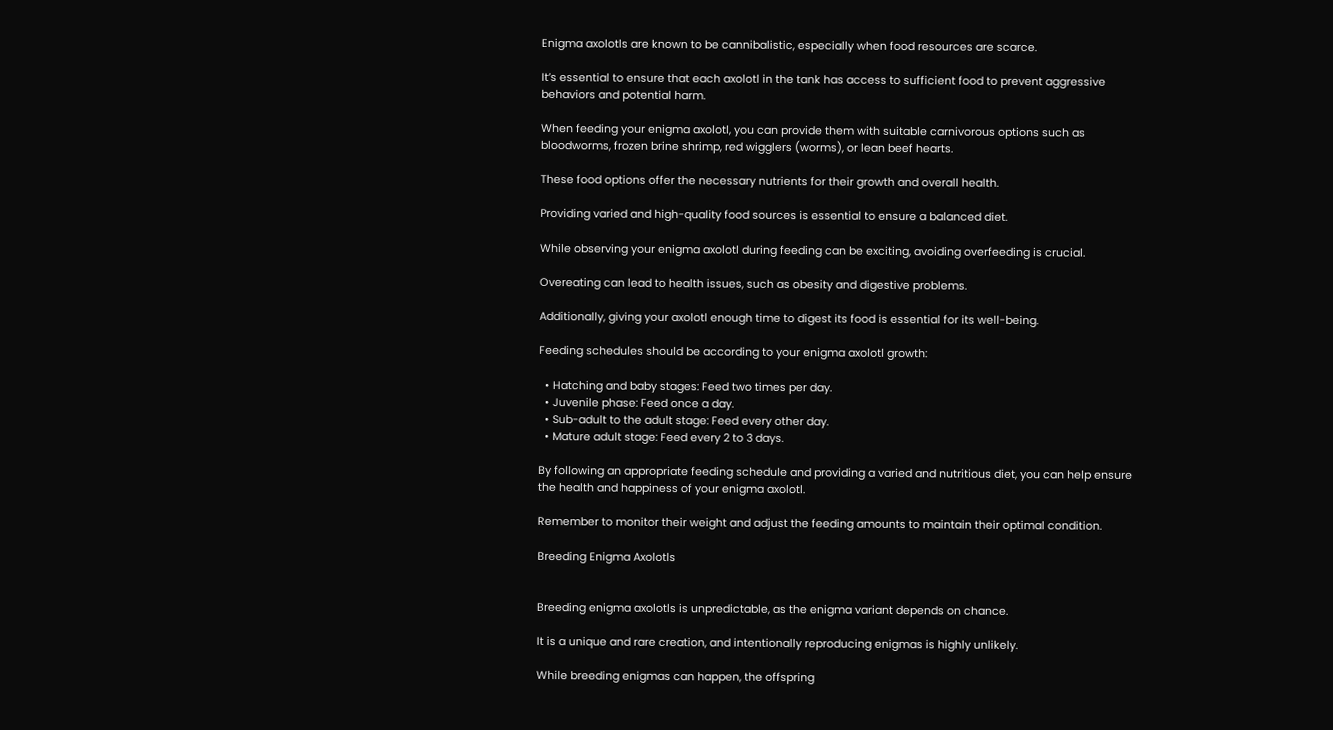Enigma axolotls are known to be cannibalistic, especially when food resources are scarce.

It’s essential to ensure that each axolotl in the tank has access to sufficient food to prevent aggressive behaviors and potential harm.

When feeding your enigma axolotl, you can provide them with suitable carnivorous options such as bloodworms, frozen brine shrimp, red wigglers (worms), or lean beef hearts.

These food options offer the necessary nutrients for their growth and overall health.

Providing varied and high-quality food sources is essential to ensure a balanced diet.

While observing your enigma axolotl during feeding can be exciting, avoiding overfeeding is crucial.

Overeating can lead to health issues, such as obesity and digestive problems.

Additionally, giving your axolotl enough time to digest its food is essential for its well-being.

Feeding schedules should be according to your enigma axolotl growth:

  • Hatching and baby stages: Feed two times per day.
  • Juvenile phase: Feed once a day.
  • Sub-adult to the adult stage: Feed every other day.
  • Mature adult stage: Feed every 2 to 3 days.

By following an appropriate feeding schedule and providing a varied and nutritious diet, you can help ensure the health and happiness of your enigma axolotl.

Remember to monitor their weight and adjust the feeding amounts to maintain their optimal condition.

Breeding Enigma Axolotls


Breeding enigma axolotls is unpredictable, as the enigma variant depends on chance.

It is a unique and rare creation, and intentionally reproducing enigmas is highly unlikely.

While breeding enigmas can happen, the offspring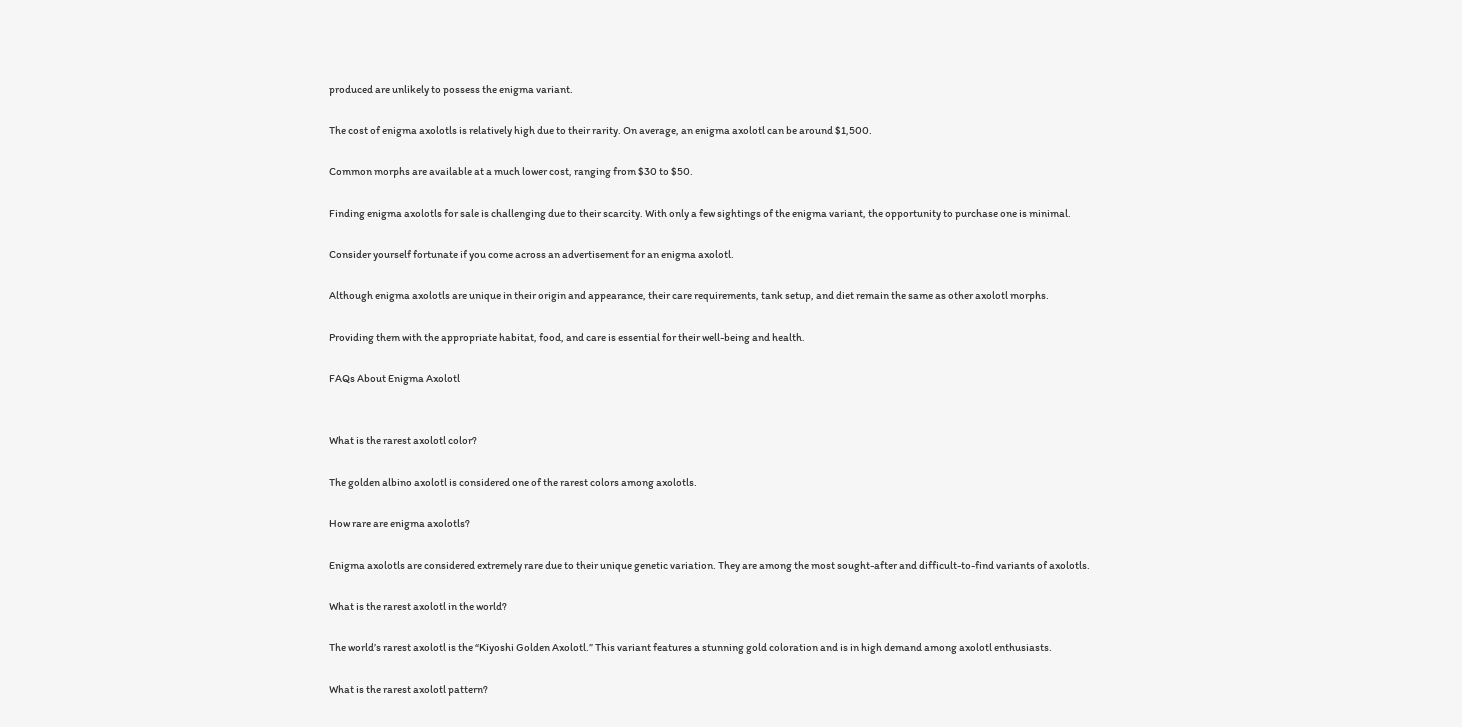produced are unlikely to possess the enigma variant.

The cost of enigma axolotls is relatively high due to their rarity. On average, an enigma axolotl can be around $1,500.

Common morphs are available at a much lower cost, ranging from $30 to $50.

Finding enigma axolotls for sale is challenging due to their scarcity. With only a few sightings of the enigma variant, the opportunity to purchase one is minimal.

Consider yourself fortunate if you come across an advertisement for an enigma axolotl.

Although enigma axolotls are unique in their origin and appearance, their care requirements, tank setup, and diet remain the same as other axolotl morphs.

Providing them with the appropriate habitat, food, and care is essential for their well-being and health.

FAQs About Enigma Axolotl


What is the rarest axolotl color?

The golden albino axolotl is considered one of the rarest colors among axolotls.

How rare are enigma axolotls?

Enigma axolotls are considered extremely rare due to their unique genetic variation. They are among the most sought-after and difficult-to-find variants of axolotls.

What is the rarest axolotl in the world?

The world’s rarest axolotl is the “Kiyoshi Golden Axolotl.” This variant features a stunning gold coloration and is in high demand among axolotl enthusiasts.

What is the rarest axolotl pattern?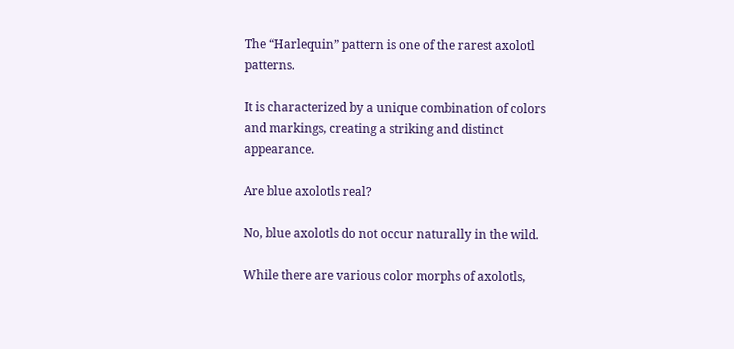The “Harlequin” pattern is one of the rarest axolotl patterns.

It is characterized by a unique combination of colors and markings, creating a striking and distinct appearance.

Are blue axolotls real?

No, blue axolotls do not occur naturally in the wild.

While there are various color morphs of axolotls,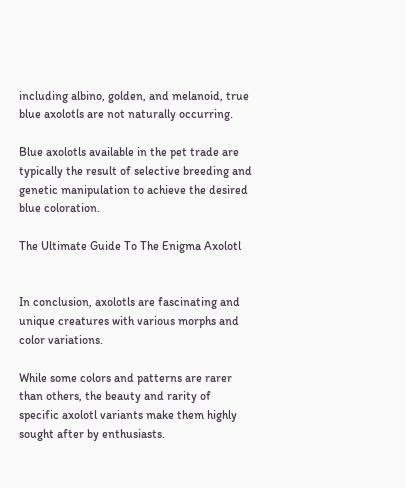including albino, golden, and melanoid, true blue axolotls are not naturally occurring.

Blue axolotls available in the pet trade are typically the result of selective breeding and genetic manipulation to achieve the desired blue coloration.

The Ultimate Guide To The Enigma Axolotl


In conclusion, axolotls are fascinating and unique creatures with various morphs and color variations.

While some colors and patterns are rarer than others, the beauty and rarity of specific axolotl variants make them highly sought after by enthusiasts.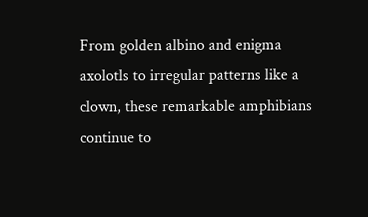From golden albino and enigma axolotls to irregular patterns like a clown, these remarkable amphibians continue to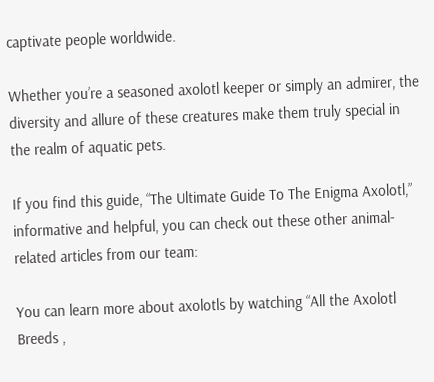captivate people worldwide.

Whether you’re a seasoned axolotl keeper or simply an admirer, the diversity and allure of these creatures make them truly special in the realm of aquatic pets.

If you find this guide, “The Ultimate Guide To The Enigma Axolotl,” informative and helpful, you can check out these other animal-related articles from our team:

You can learn more about axolotls by watching “All the Axolotl Breeds ,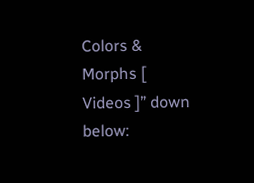Colors & Morphs [ Videos ]” down below: